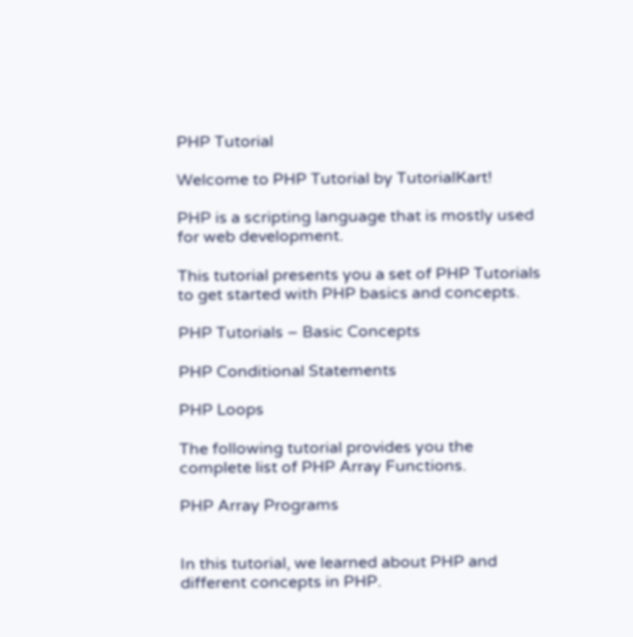PHP Tutorial

Welcome to PHP Tutorial by TutorialKart!

PHP is a scripting language that is mostly used for web development.

This tutorial presents you a set of PHP Tutorials to get started with PHP basics and concepts.

PHP Tutorials – Basic Concepts

PHP Conditional Statements

PHP Loops

The following tutorial provides you the complete list of PHP Array Functions.

PHP Array Programs


In this tutorial, we learned about PHP and different concepts in PHP.